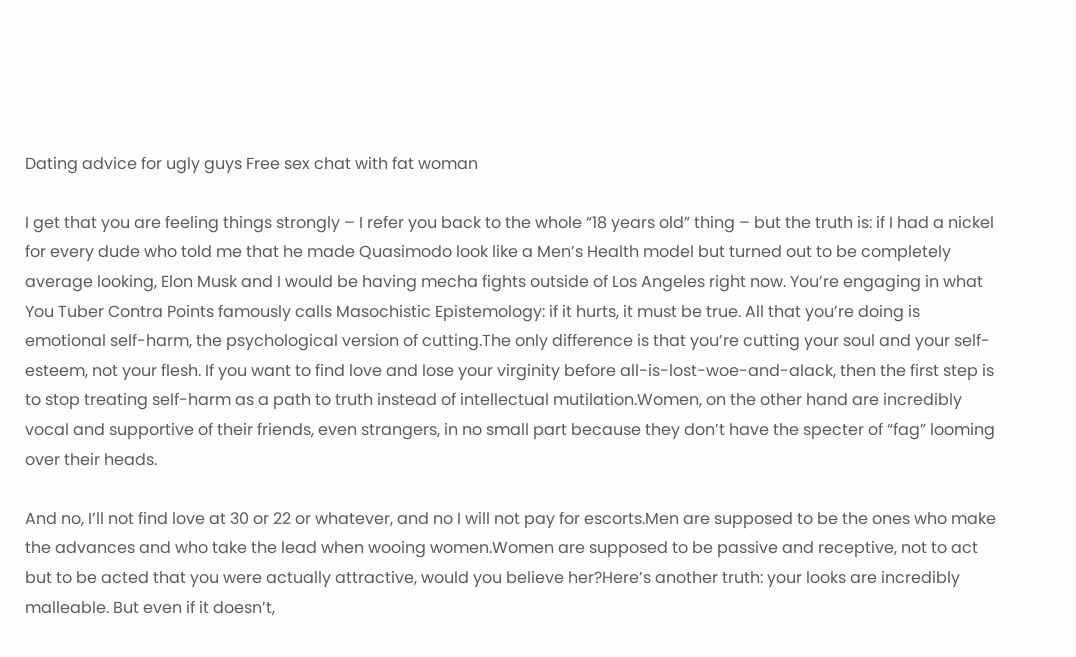Dating advice for ugly guys Free sex chat with fat woman

I get that you are feeling things strongly – I refer you back to the whole “18 years old” thing – but the truth is: if I had a nickel for every dude who told me that he made Quasimodo look like a Men’s Health model but turned out to be completely average looking, Elon Musk and I would be having mecha fights outside of Los Angeles right now. You’re engaging in what You Tuber Contra Points famously calls Masochistic Epistemology: if it hurts, it must be true. All that you’re doing is emotional self-harm, the psychological version of cutting.The only difference is that you’re cutting your soul and your self-esteem, not your flesh. If you want to find love and lose your virginity before all-is-lost-woe-and-alack, then the first step is to stop treating self-harm as a path to truth instead of intellectual mutilation.Women, on the other hand are incredibly vocal and supportive of their friends, even strangers, in no small part because they don’t have the specter of “fag” looming over their heads.

And no, I’ll not find love at 30 or 22 or whatever, and no I will not pay for escorts.Men are supposed to be the ones who make the advances and who take the lead when wooing women.Women are supposed to be passive and receptive, not to act but to be acted that you were actually attractive, would you believe her?Here’s another truth: your looks are incredibly malleable. But even if it doesn’t,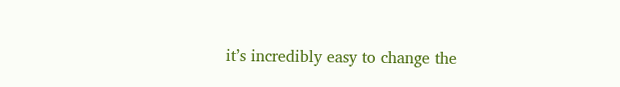it’s incredibly easy to change the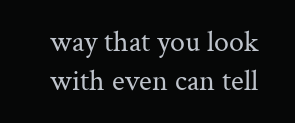way that you look with even can tell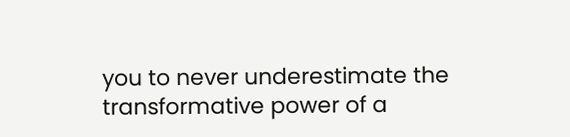you to never underestimate the transformative power of a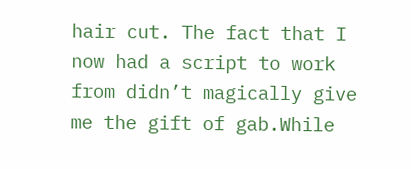hair cut. The fact that I now had a script to work from didn’t magically give me the gift of gab.While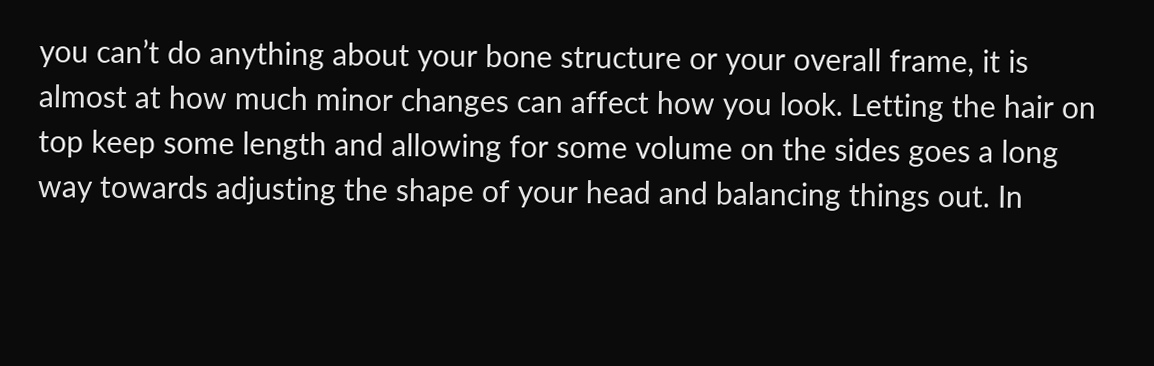you can’t do anything about your bone structure or your overall frame, it is almost at how much minor changes can affect how you look. Letting the hair on top keep some length and allowing for some volume on the sides goes a long way towards adjusting the shape of your head and balancing things out. In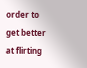order to get better at flirting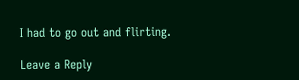I had to go out and flirting.

Leave a Reply